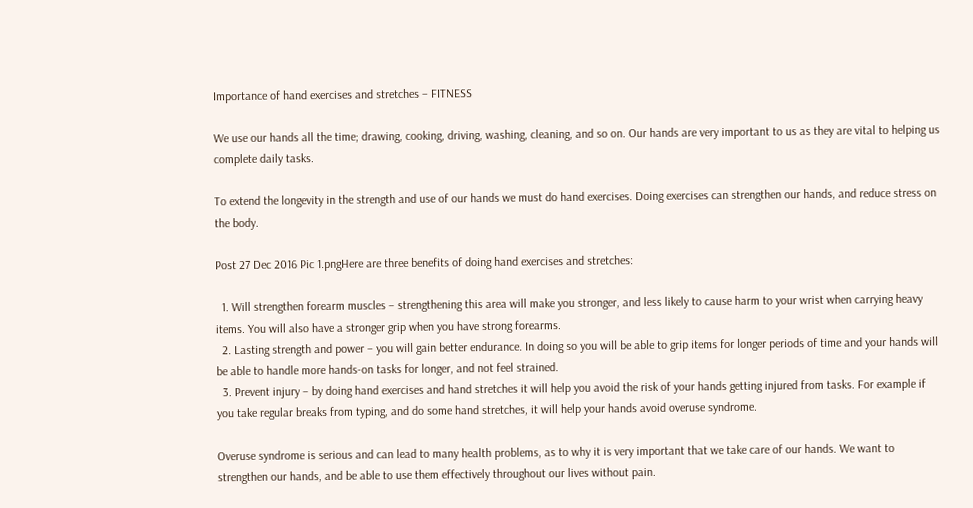Importance of hand exercises and stretches – FITNESS

We use our hands all the time; drawing, cooking, driving, washing, cleaning, and so on. Our hands are very important to us as they are vital to helping us complete daily tasks.

To extend the longevity in the strength and use of our hands we must do hand exercises. Doing exercises can strengthen our hands, and reduce stress on the body.

Post 27 Dec 2016 Pic 1.pngHere are three benefits of doing hand exercises and stretches:

  1. Will strengthen forearm muscles – strengthening this area will make you stronger, and less likely to cause harm to your wrist when carrying heavy items. You will also have a stronger grip when you have strong forearms.
  2. Lasting strength and power – you will gain better endurance. In doing so you will be able to grip items for longer periods of time and your hands will be able to handle more hands-on tasks for longer, and not feel strained.
  3. Prevent injury – by doing hand exercises and hand stretches it will help you avoid the risk of your hands getting injured from tasks. For example if you take regular breaks from typing, and do some hand stretches, it will help your hands avoid overuse syndrome.

Overuse syndrome is serious and can lead to many health problems, as to why it is very important that we take care of our hands. We want to strengthen our hands, and be able to use them effectively throughout our lives without pain.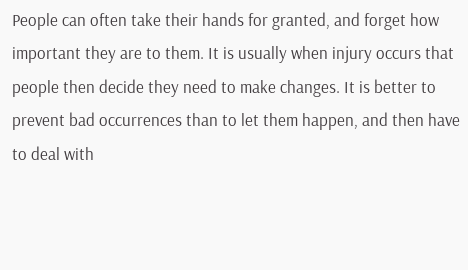People can often take their hands for granted, and forget how important they are to them. It is usually when injury occurs that people then decide they need to make changes. It is better to prevent bad occurrences than to let them happen, and then have to deal with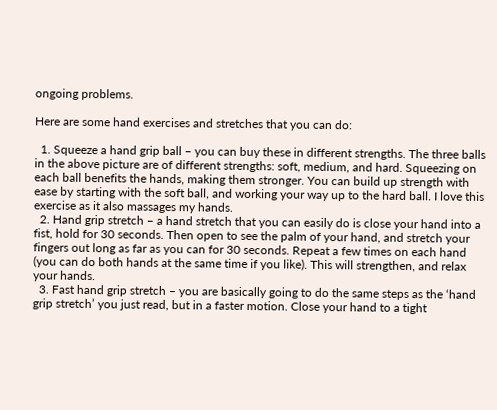ongoing problems.

Here are some hand exercises and stretches that you can do:

  1. Squeeze a hand grip ball – you can buy these in different strengths. The three balls in the above picture are of different strengths: soft, medium, and hard. Squeezing on each ball benefits the hands, making them stronger. You can build up strength with ease by starting with the soft ball, and working your way up to the hard ball. I love this exercise as it also massages my hands.
  2. Hand grip stretch – a hand stretch that you can easily do is close your hand into a fist, hold for 30 seconds. Then open to see the palm of your hand, and stretch your fingers out long as far as you can for 30 seconds. Repeat a few times on each hand (you can do both hands at the same time if you like). This will strengthen, and relax your hands.
  3. Fast hand grip stretch – you are basically going to do the same steps as the ‘hand grip stretch’ you just read, but in a faster motion. Close your hand to a tight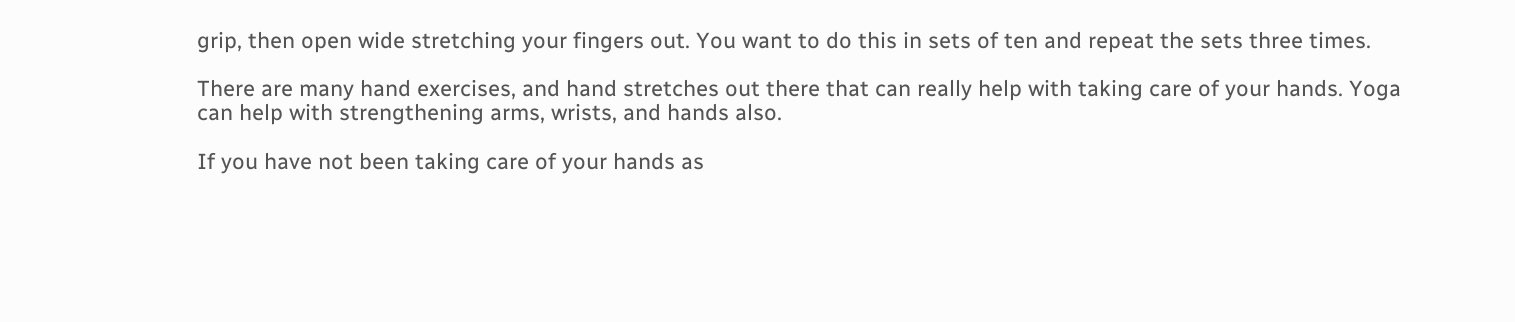grip, then open wide stretching your fingers out. You want to do this in sets of ten and repeat the sets three times.

There are many hand exercises, and hand stretches out there that can really help with taking care of your hands. Yoga can help with strengthening arms, wrists, and hands also.

If you have not been taking care of your hands as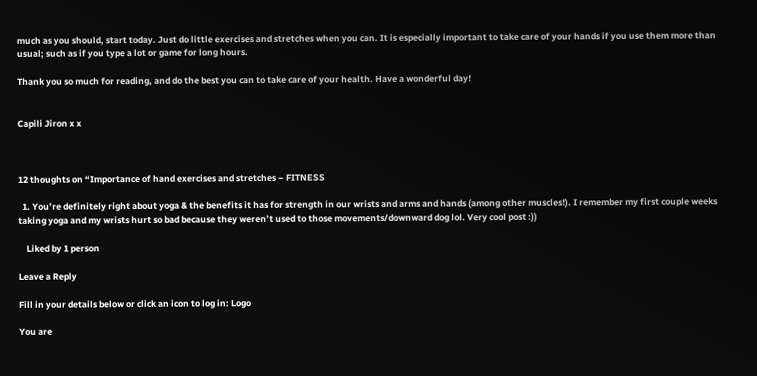much as you should, start today. Just do little exercises and stretches when you can. It is especially important to take care of your hands if you use them more than usual; such as if you type a lot or game for long hours.

Thank you so much for reading, and do the best you can to take care of your health. Have a wonderful day!


Capili Jiron x x



12 thoughts on “Importance of hand exercises and stretches – FITNESS

  1. You’re definitely right about yoga & the benefits it has for strength in our wrists and arms and hands (among other muscles!). I remember my first couple weeks taking yoga and my wrists hurt so bad because they weren’t used to those movements/downward dog lol. Very cool post :))

    Liked by 1 person

Leave a Reply

Fill in your details below or click an icon to log in: Logo

You are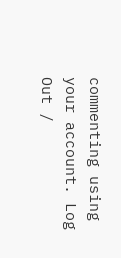commenting using your account. Log Out /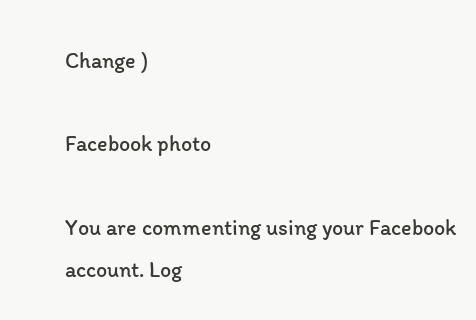Change )

Facebook photo

You are commenting using your Facebook account. Log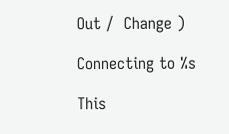Out /  Change )

Connecting to %s

This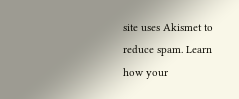site uses Akismet to reduce spam. Learn how your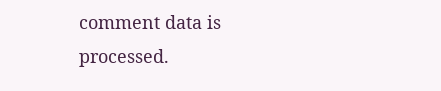comment data is processed.